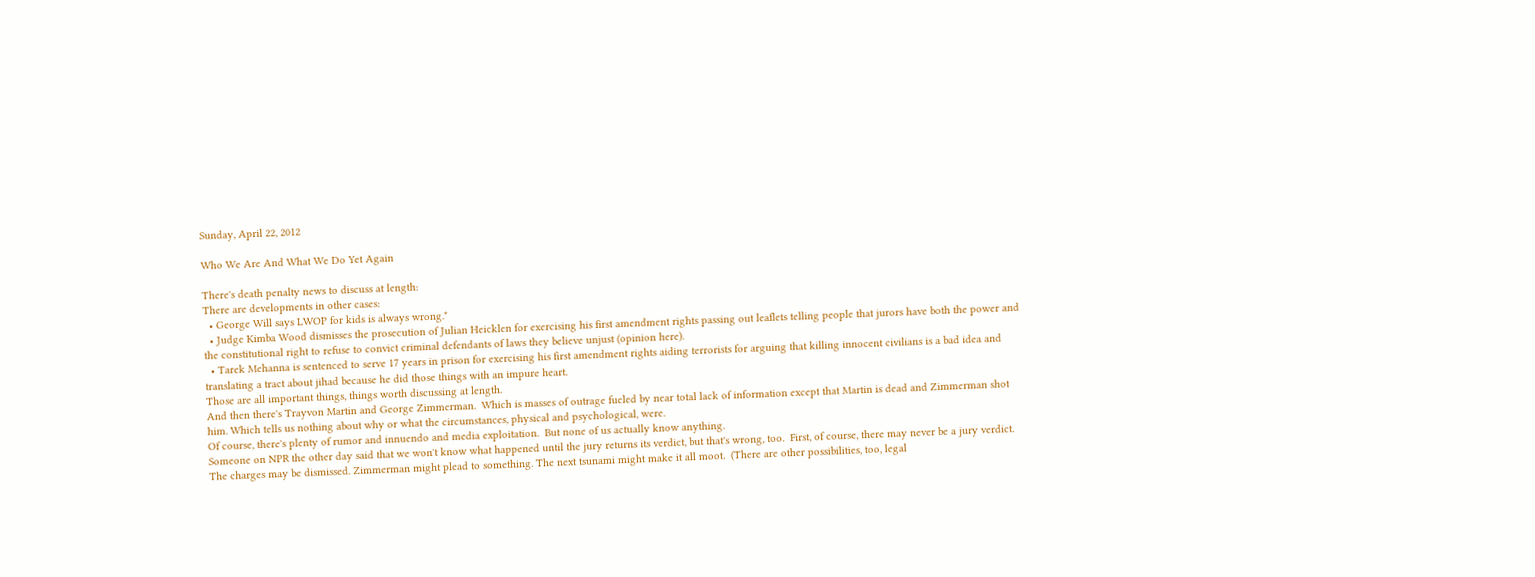Sunday, April 22, 2012

Who We Are And What We Do Yet Again

There's death penalty news to discuss at length:
There are developments in other cases:
  • George Will says LWOP for kids is always wrong.*
  • Judge Kimba Wood dismisses the prosecution of Julian Heicklen for exercising his first amendment rights passing out leaflets telling people that jurors have both the power and the constitutional right to refuse to convict criminal defendants of laws they believe unjust (opinion here).
  • Tarek Mehanna is sentenced to serve 17 years in prison for exercising his first amendment rights aiding terrorists for arguing that killing innocent civilians is a bad idea and translating a tract about jihad because he did those things with an impure heart.
Those are all important things, things worth discussing at length.
And then there's Trayvon Martin and George Zimmerman.  Which is masses of outrage fueled by near total lack of information except that Martin is dead and Zimmerman shot him. Which tells us nothing about why or what the circumstances, physical and psychological, were.
Of course, there's plenty of rumor and innuendo and media exploitation.  But none of us actually know anything.
Someone on NPR the other day said that we won't know what happened until the jury returns its verdict, but that's wrong, too.  First, of course, there may never be a jury verdict. The charges may be dismissed. Zimmerman might plead to something. The next tsunami might make it all moot.  (There are other possibilities, too, legal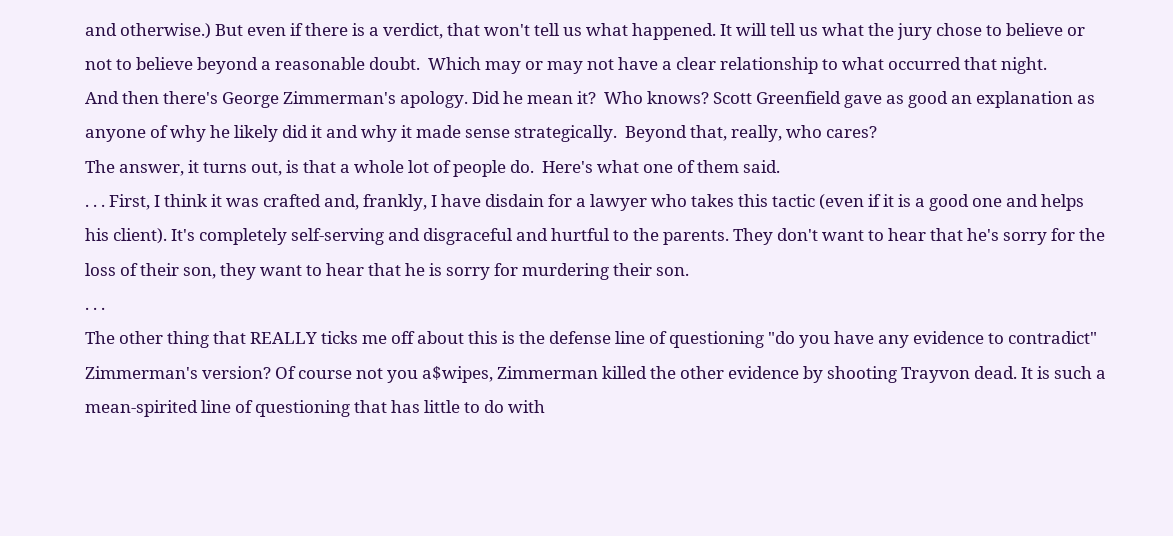and otherwise.) But even if there is a verdict, that won't tell us what happened. It will tell us what the jury chose to believe or not to believe beyond a reasonable doubt.  Which may or may not have a clear relationship to what occurred that night.
And then there's George Zimmerman's apology. Did he mean it?  Who knows? Scott Greenfield gave as good an explanation as anyone of why he likely did it and why it made sense strategically.  Beyond that, really, who cares?
The answer, it turns out, is that a whole lot of people do.  Here's what one of them said.
. . . First, I think it was crafted and, frankly, I have disdain for a lawyer who takes this tactic (even if it is a good one and helps his client). It's completely self-serving and disgraceful and hurtful to the parents. They don't want to hear that he's sorry for the loss of their son, they want to hear that he is sorry for murdering their son.
. . .
The other thing that REALLY ticks me off about this is the defense line of questioning "do you have any evidence to contradict" Zimmerman's version? Of course not you a$wipes, Zimmerman killed the other evidence by shooting Trayvon dead. It is such a mean-spirited line of questioning that has little to do with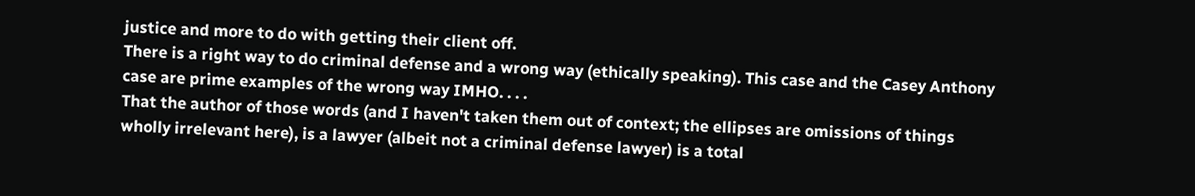justice and more to do with getting their client off.
There is a right way to do criminal defense and a wrong way (ethically speaking). This case and the Casey Anthony case are prime examples of the wrong way IMHO. . . .
That the author of those words (and I haven't taken them out of context; the ellipses are omissions of things wholly irrelevant here), is a lawyer (albeit not a criminal defense lawyer) is a total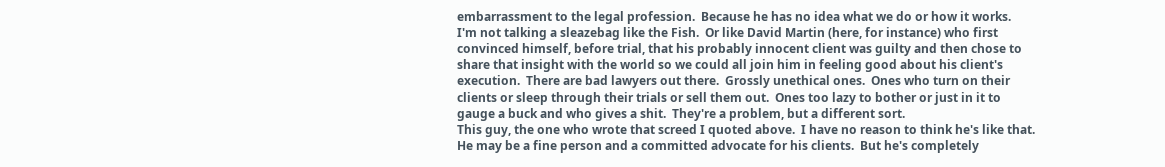embarrassment to the legal profession.  Because he has no idea what we do or how it works.
I'm not talking a sleazebag like the Fish.  Or like David Martin (here, for instance) who first convinced himself, before trial, that his probably innocent client was guilty and then chose to share that insight with the world so we could all join him in feeling good about his client's execution.  There are bad lawyers out there.  Grossly unethical ones.  Ones who turn on their clients or sleep through their trials or sell them out.  Ones too lazy to bother or just in it to gauge a buck and who gives a shit.  They're a problem, but a different sort.
This guy, the one who wrote that screed I quoted above.  I have no reason to think he's like that.  He may be a fine person and a committed advocate for his clients.  But he's completely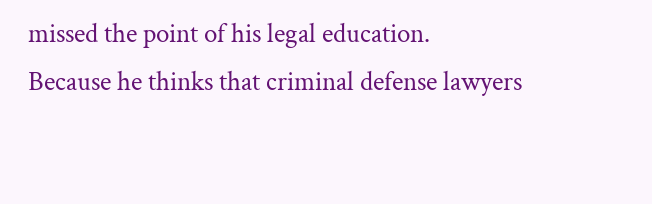missed the point of his legal education.
Because he thinks that criminal defense lawyers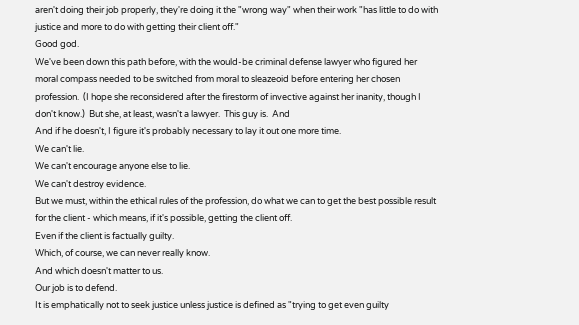aren't doing their job properly, they're doing it the "wrong way" when their work "has little to do with justice and more to do with getting their client off."
Good god.
We've been down this path before, with the would-be criminal defense lawyer who figured her moral compass needed to be switched from moral to sleazeoid before entering her chosen profession.  (I hope she reconsidered after the firestorm of invective against her inanity, though I don't know.)  But she, at least, wasn't a lawyer.  This guy is.  And
And if he doesn't, I figure it's probably necessary to lay it out one more time.
We can't lie.
We can't encourage anyone else to lie.
We can't destroy evidence.
But we must, within the ethical rules of the profession, do what we can to get the best possible result for the client - which means, if it's possible, getting the client off.
Even if the client is factually guilty.
Which, of course, we can never really know.
And which doesn't matter to us.
Our job is to defend.
It is emphatically not to seek justice unless justice is defined as "trying to get even guilty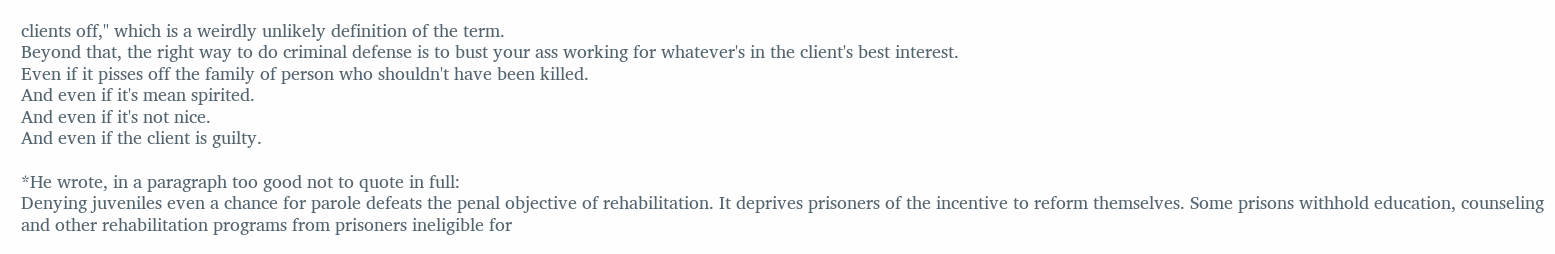clients off," which is a weirdly unlikely definition of the term.
Beyond that, the right way to do criminal defense is to bust your ass working for whatever's in the client's best interest.
Even if it pisses off the family of person who shouldn't have been killed.
And even if it's mean spirited.
And even if it's not nice.
And even if the client is guilty.

*He wrote, in a paragraph too good not to quote in full:
Denying juveniles even a chance for parole defeats the penal objective of rehabilitation. It deprives prisoners of the incentive to reform themselves. Some prisons withhold education, counseling and other rehabilitation programs from prisoners ineligible for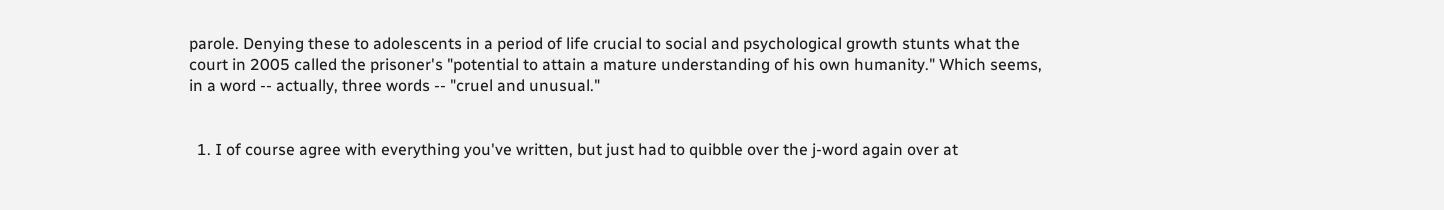parole. Denying these to adolescents in a period of life crucial to social and psychological growth stunts what the court in 2005 called the prisoner's "potential to attain a mature understanding of his own humanity." Which seems, in a word -- actually, three words -- "cruel and unusual."


  1. I of course agree with everything you've written, but just had to quibble over the j-word again over at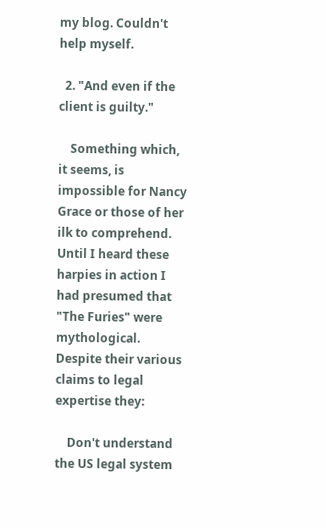my blog. Couldn't help myself.

  2. "And even if the client is guilty."

    Something which, it seems, is impossible for Nancy Grace or those of her ilk to comprehend. Until I heard these harpies in action I had presumed that "The Furies" were mythological. Despite their various claims to legal expertise they:

    Don't understand the US legal system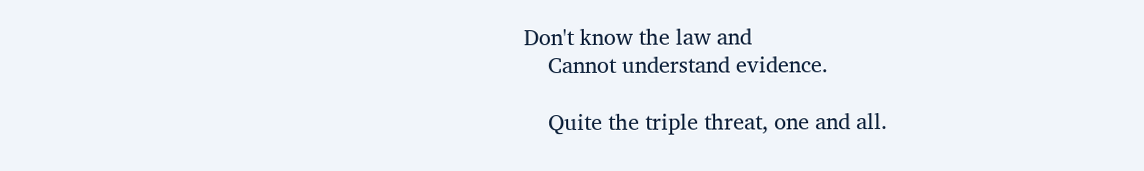Don't know the law and
    Cannot understand evidence.

    Quite the triple threat, one and all.